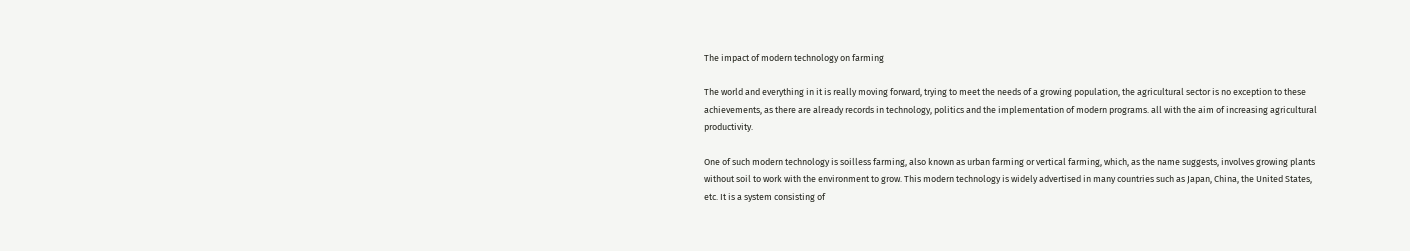The impact of modern technology on farming

The world and everything in it is really moving forward, trying to meet the needs of a growing population, the agricultural sector is no exception to these achievements, as there are already records in technology, politics and the implementation of modern programs. all with the aim of increasing agricultural productivity.

One of such modern technology is soilless farming, also known as urban farming or vertical farming, which, as the name suggests, involves growing plants without soil to work with the environment to grow. This modern technology is widely advertised in many countries such as Japan, China, the United States, etc. It is a system consisting of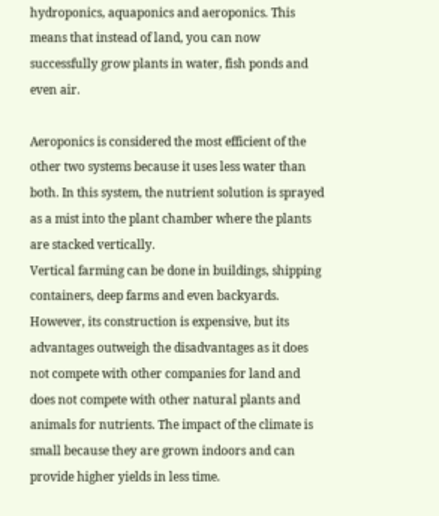hydroponics, aquaponics and aeroponics. This means that instead of land, you can now successfully grow plants in water, fish ponds and even air.

Aeroponics is considered the most efficient of the other two systems because it uses less water than both. In this system, the nutrient solution is sprayed as a mist into the plant chamber where the plants are stacked vertically.
Vertical farming can be done in buildings, shipping containers, deep farms and even backyards. However, its construction is expensive, but its advantages outweigh the disadvantages as it does not compete with other companies for land and does not compete with other natural plants and animals for nutrients. The impact of the climate is small because they are grown indoors and can provide higher yields in less time.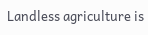Landless agriculture is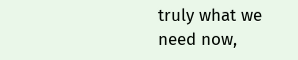truly what we need now,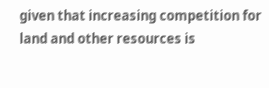given that increasing competition for land and other resources is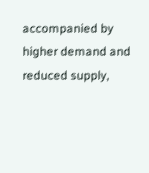accompanied by higher demand and reduced supply,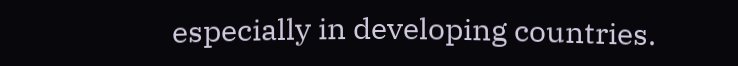especially in developing countries.